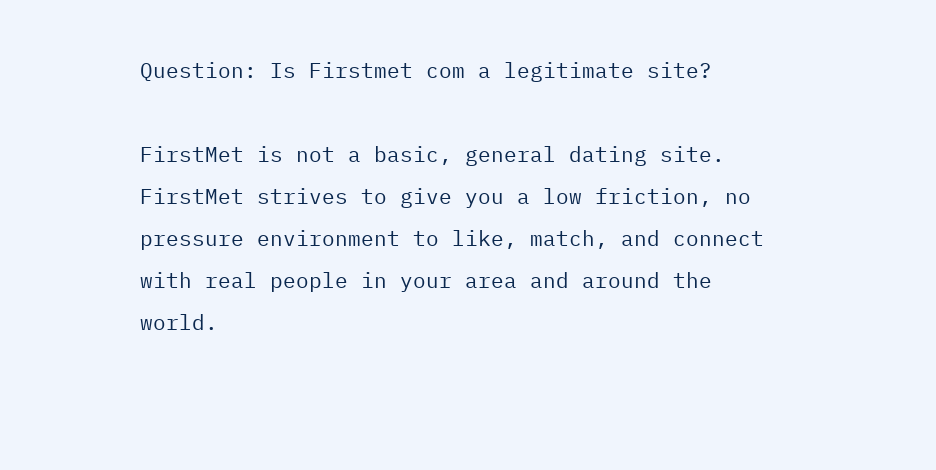Question: Is Firstmet com a legitimate site?

FirstMet is not a basic, general dating site. FirstMet strives to give you a low friction, no pressure environment to like, match, and connect with real people in your area and around the world.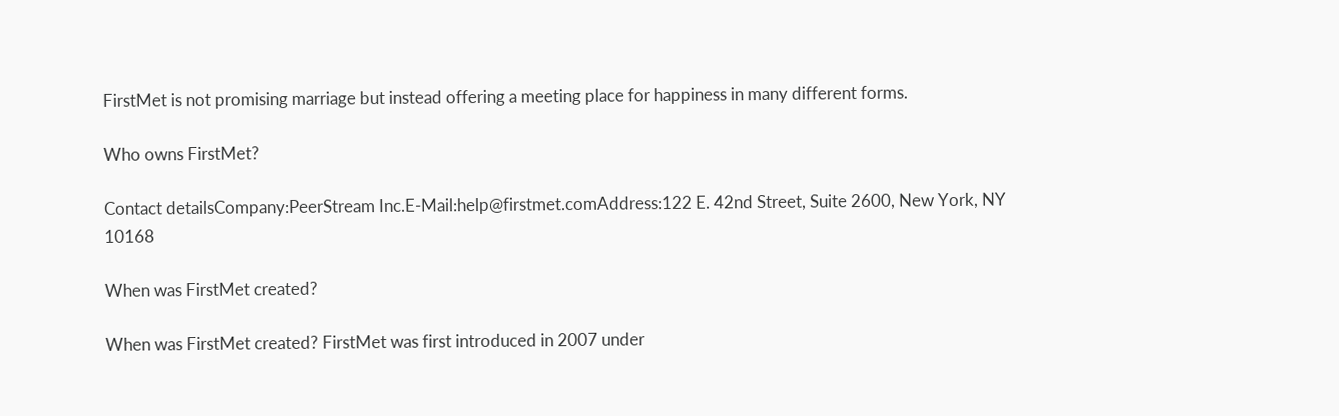FirstMet is not promising marriage but instead offering a meeting place for happiness in many different forms.

Who owns FirstMet?

Contact detailsCompany:PeerStream Inc.E-Mail:help@firstmet.comAddress:122 E. 42nd Street, Suite 2600, New York, NY 10168

When was FirstMet created?

When was FirstMet created? FirstMet was first introduced in 2007 under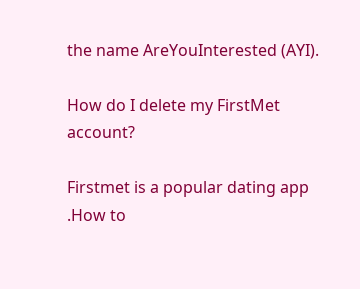the name AreYouInterested (AYI).

How do I delete my FirstMet account?

Firstmet is a popular dating app .How to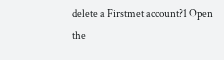delete a Firstmet account?1 Open the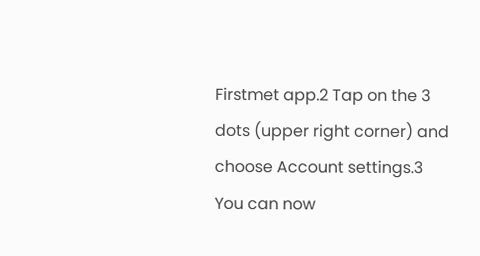Firstmet app.2 Tap on the 3 dots (upper right corner) and choose Account settings.3 You can now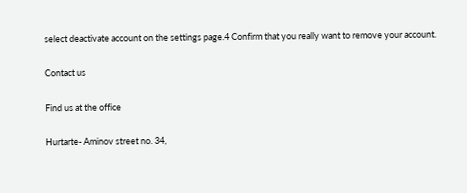select deactivate account on the settings page.4 Confirm that you really want to remove your account.

Contact us

Find us at the office

Hurtarte- Aminov street no. 34,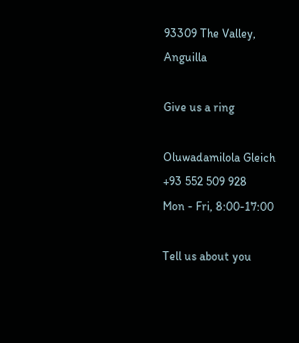93309 The Valley, Anguilla

Give us a ring

Oluwadamilola Gleich
+93 552 509 928
Mon - Fri, 8:00-17:00

Tell us about you